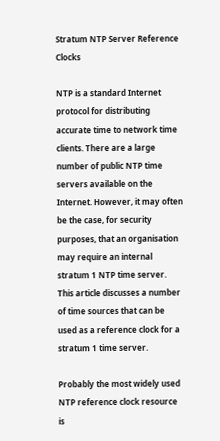Stratum NTP Server Reference Clocks

NTP is a standard Internet protocol for distributing accurate time to network time clients. There are a large number of public NTP time servers available on the Internet. However, it may often be the case, for security purposes, that an organisation may require an internal stratum 1 NTP time server. This article discusses a number of time sources that can be used as a reference clock for a stratum 1 time server.

Probably the most widely used NTP reference clock resource is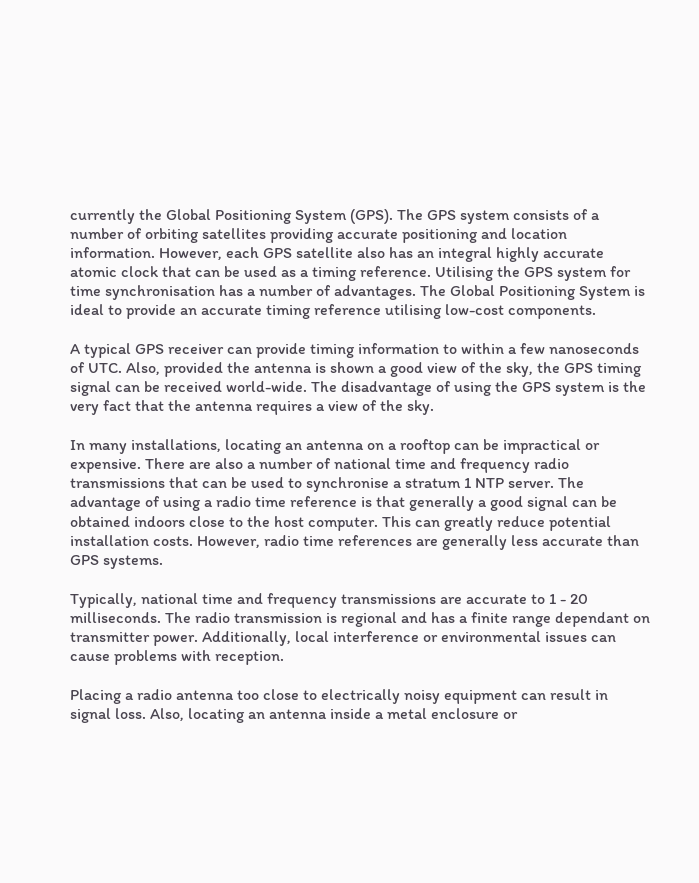currently the Global Positioning System (GPS). The GPS system consists of a number of orbiting satellites providing accurate positioning and location information. However, each GPS satellite also has an integral highly accurate atomic clock that can be used as a timing reference. Utilising the GPS system for time synchronisation has a number of advantages. The Global Positioning System is ideal to provide an accurate timing reference utilising low-cost components.

A typical GPS receiver can provide timing information to within a few nanoseconds of UTC. Also, provided the antenna is shown a good view of the sky, the GPS timing signal can be received world-wide. The disadvantage of using the GPS system is the very fact that the antenna requires a view of the sky.

In many installations, locating an antenna on a rooftop can be impractical or expensive. There are also a number of national time and frequency radio transmissions that can be used to synchronise a stratum 1 NTP server. The advantage of using a radio time reference is that generally a good signal can be obtained indoors close to the host computer. This can greatly reduce potential installation costs. However, radio time references are generally less accurate than GPS systems.

Typically, national time and frequency transmissions are accurate to 1 - 20 milliseconds. The radio transmission is regional and has a finite range dependant on transmitter power. Additionally, local interference or environmental issues can cause problems with reception.

Placing a radio antenna too close to electrically noisy equipment can result in signal loss. Also, locating an antenna inside a metal enclosure or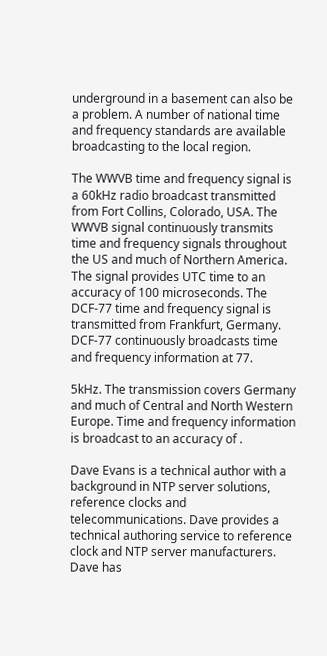underground in a basement can also be a problem. A number of national time and frequency standards are available broadcasting to the local region.

The WWVB time and frequency signal is a 60kHz radio broadcast transmitted from Fort Collins, Colorado, USA. The WWVB signal continuously transmits time and frequency signals throughout the US and much of Northern America. The signal provides UTC time to an accuracy of 100 microseconds. The DCF-77 time and frequency signal is transmitted from Frankfurt, Germany. DCF-77 continuously broadcasts time and frequency information at 77.

5kHz. The transmission covers Germany and much of Central and North Western Europe. Time and frequency information is broadcast to an accuracy of .

Dave Evans is a technical author with a background in NTP server solutions, reference clocks and telecommunications. Dave provides a technical authoring service to reference clock and NTP server manufacturers. Dave has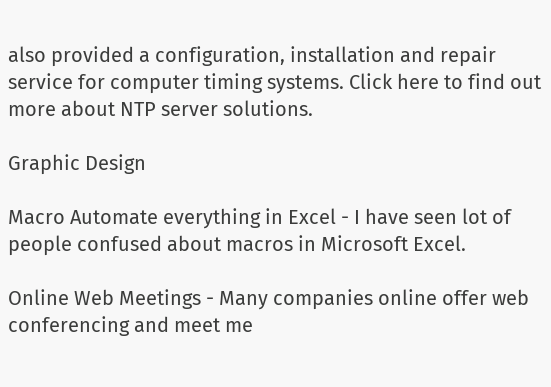also provided a configuration, installation and repair service for computer timing systems. Click here to find out more about NTP server solutions.

Graphic Design

Macro Automate everything in Excel - I have seen lot of people confused about macros in Microsoft Excel.

Online Web Meetings - Many companies online offer web conferencing and meet me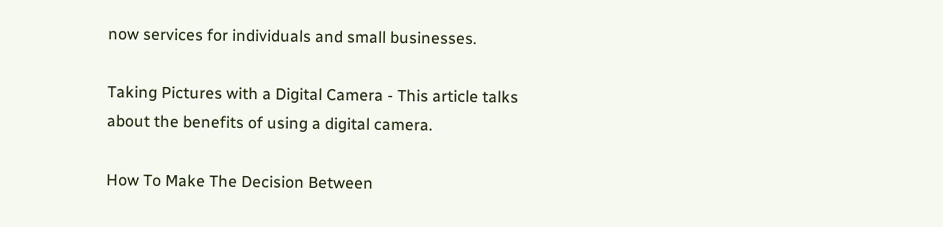now services for individuals and small businesses.

Taking Pictures with a Digital Camera - This article talks about the benefits of using a digital camera.

How To Make The Decision Between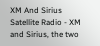XM And Sirius Satellite Radio - XM and Sirius, the two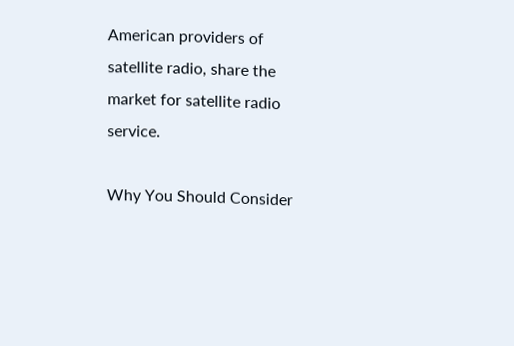American providers of satellite radio, share the market for satellite radio service.

Why You Should Consider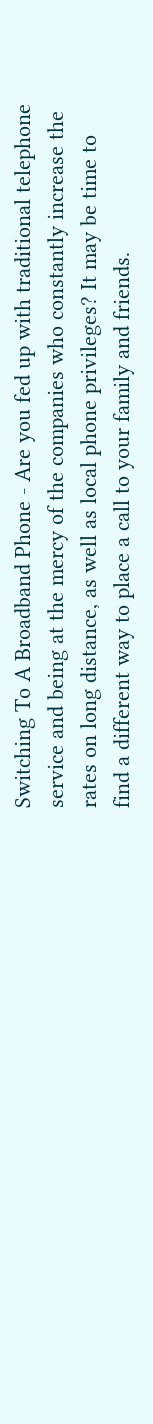Switching To A Broadband Phone - Are you fed up with traditional telephone service and being at the mercy of the companies who constantly increase the rates on long distance, as well as local phone privileges? It may be time to find a different way to place a call to your family and friends.